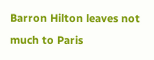Barron Hilton leaves not much to Paris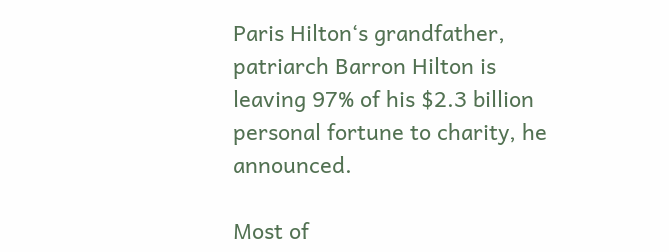Paris Hilton‘s grandfather, patriarch Barron Hilton is leaving 97% of his $2.3 billion personal fortune to charity, he announced.

Most of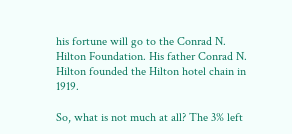his fortune will go to the Conrad N. Hilton Foundation. His father Conrad N. Hilton founded the Hilton hotel chain in 1919.

So, what is not much at all? The 3% left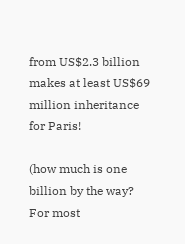from US$2.3 billion makes at least US$69 million inheritance for Paris!

(how much is one billion by the way? For most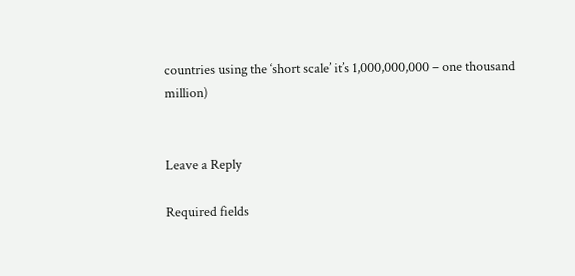countries using the ‘short scale’ it’s 1,000,000,000 – one thousand million)


Leave a Reply

Required fields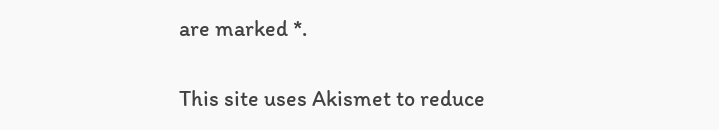are marked *.

This site uses Akismet to reduce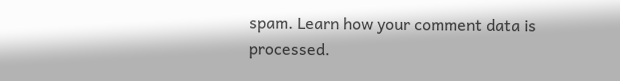spam. Learn how your comment data is processed.